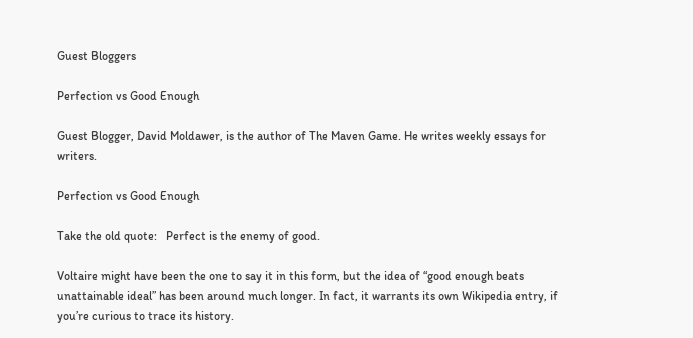Guest Bloggers

Perfection vs Good Enough

Guest Blogger, David Moldawer, is the author of The Maven Game. He writes weekly essays for writers.

Perfection vs Good Enough

Take the old quote:   Perfect is the enemy of good.

Voltaire might have been the one to say it in this form, but the idea of “good enough beats unattainable ideal” has been around much longer. In fact, it warrants its own Wikipedia entry, if you’re curious to trace its history.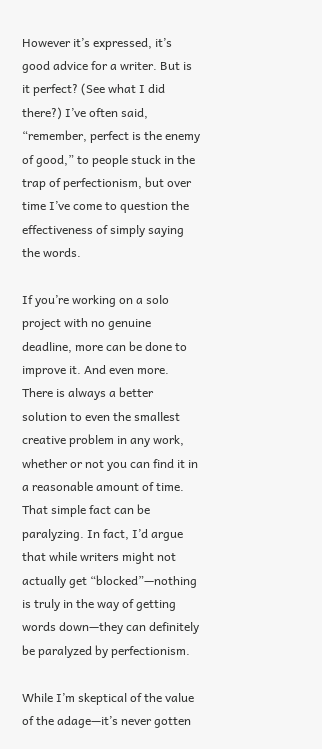However it’s expressed, it’s good advice for a writer. But is it perfect? (See what I did there?) I’ve often said, “remember, perfect is the enemy of good,” to people stuck in the trap of perfectionism, but over time I’ve come to question the effectiveness of simply saying the words.

If you’re working on a solo project with no genuine deadline, more can be done to improve it. And even more. There is always a better solution to even the smallest creative problem in any work, whether or not you can find it in a reasonable amount of time. That simple fact can be paralyzing. In fact, I’d argue that while writers might not actually get “blocked”—nothing is truly in the way of getting words down—they can definitely be paralyzed by perfectionism.

While I’m skeptical of the value of the adage—it’s never gotten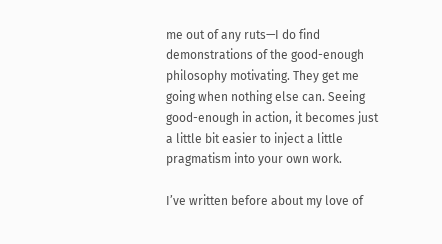me out of any ruts—I do find demonstrations of the good-enough philosophy motivating. They get me going when nothing else can. Seeing good-enough in action, it becomes just a little bit easier to inject a little pragmatism into your own work.

I’ve written before about my love of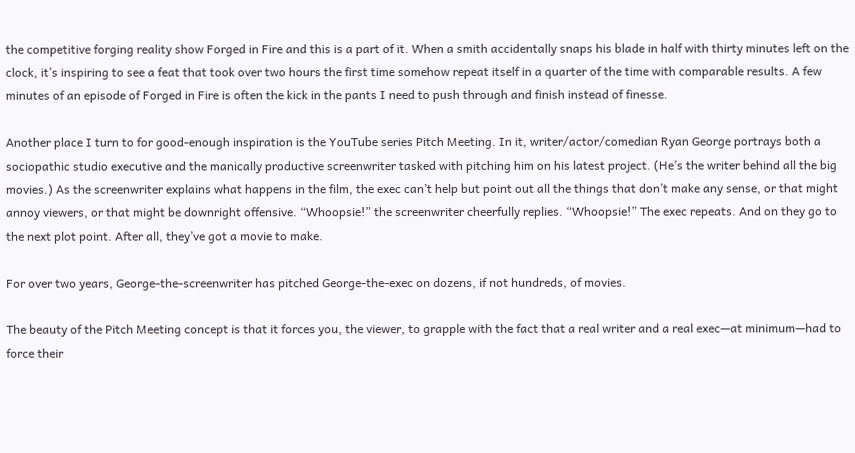the competitive forging reality show Forged in Fire and this is a part of it. When a smith accidentally snaps his blade in half with thirty minutes left on the clock, it’s inspiring to see a feat that took over two hours the first time somehow repeat itself in a quarter of the time with comparable results. A few minutes of an episode of Forged in Fire is often the kick in the pants I need to push through and finish instead of finesse.

Another place I turn to for good-enough inspiration is the YouTube series Pitch Meeting. In it, writer/actor/comedian Ryan George portrays both a sociopathic studio executive and the manically productive screenwriter tasked with pitching him on his latest project. (He’s the writer behind all the big movies.) As the screenwriter explains what happens in the film, the exec can’t help but point out all the things that don’t make any sense, or that might annoy viewers, or that might be downright offensive. “Whoopsie!” the screenwriter cheerfully replies. “Whoopsie!” The exec repeats. And on they go to the next plot point. After all, they’ve got a movie to make.

For over two years, George-the-screenwriter has pitched George-the-exec on dozens, if not hundreds, of movies.

The beauty of the Pitch Meeting concept is that it forces you, the viewer, to grapple with the fact that a real writer and a real exec—at minimum—had to force their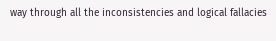way through all the inconsistencies and logical fallacies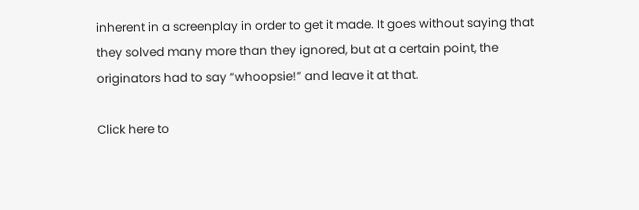inherent in a screenplay in order to get it made. It goes without saying that they solved many more than they ignored, but at a certain point, the originators had to say “whoopsie!” and leave it at that.

Click here to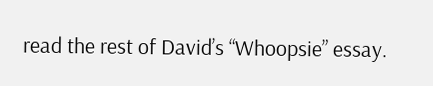read the rest of David’s “Whoopsie” essay.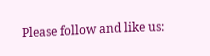Please follow and like us: